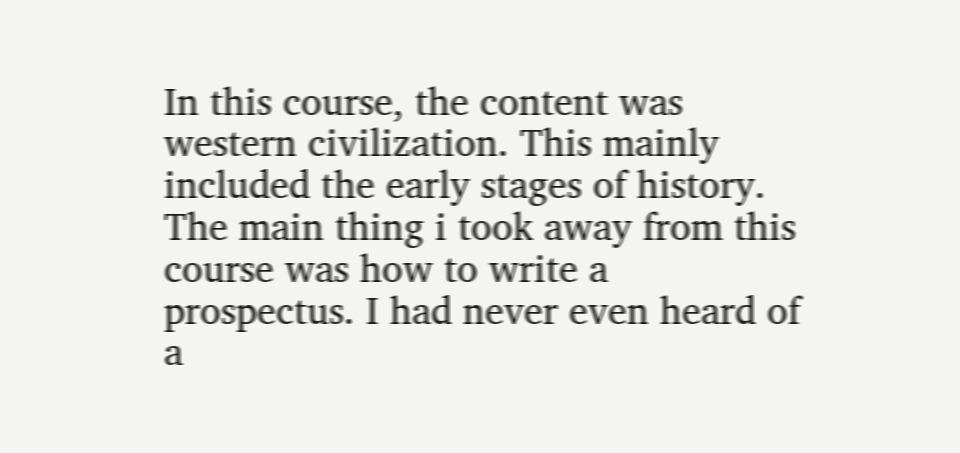In this course, the content was western civilization. This mainly included the early stages of history. The main thing i took away from this course was how to write a prospectus. I had never even heard of a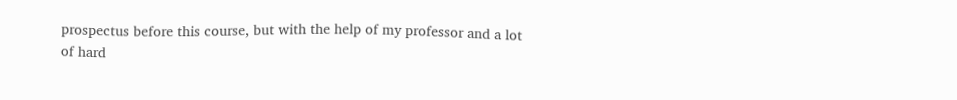prospectus before this course, but with the help of my professor and a lot of hard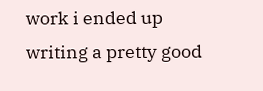work i ended up writing a pretty good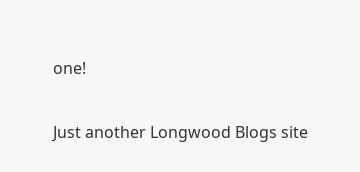one!

Just another Longwood Blogs site